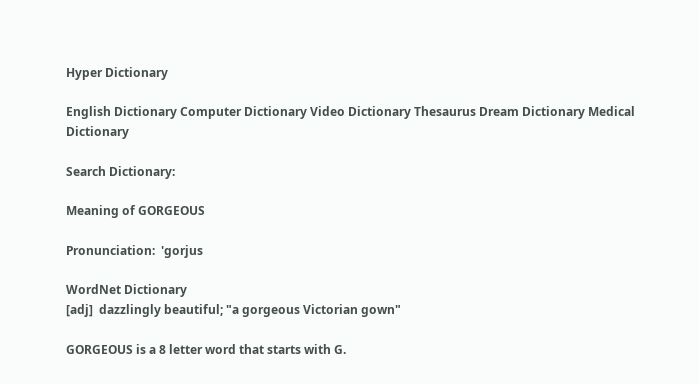Hyper Dictionary

English Dictionary Computer Dictionary Video Dictionary Thesaurus Dream Dictionary Medical Dictionary

Search Dictionary:

Meaning of GORGEOUS

Pronunciation:  'gorjus

WordNet Dictionary
[adj]  dazzlingly beautiful; "a gorgeous Victorian gown"

GORGEOUS is a 8 letter word that starts with G.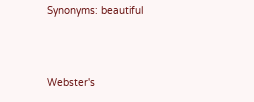Synonyms: beautiful



Webster's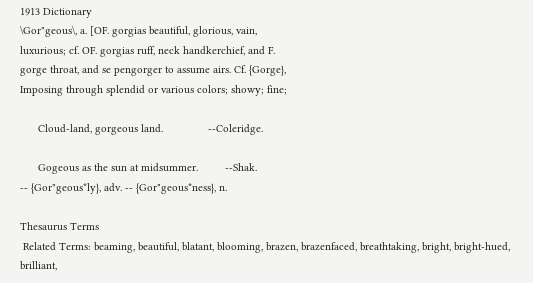1913 Dictionary
\Gor"geous\, a. [OF. gorgias beautiful, glorious, vain,
luxurious; cf. OF. gorgias ruff, neck handkerchief, and F.
gorge throat, and se pengorger to assume airs. Cf. {Gorge},
Imposing through splendid or various colors; showy; fine;

      Cloud-land, gorgeous land.               --Coleridge.

      Gogeous as the sun at midsummer.         --Shak.
-- {Gor"geous*ly}, adv. -- {Gor"geous*ness}, n.

Thesaurus Terms
 Related Terms: beaming, beautiful, blatant, blooming, brazen, brazenfaced, breathtaking, bright, bright-hued, brilliant,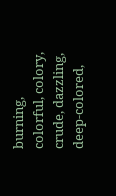burning, colorful, colory, crude, dazzling, deep-colored,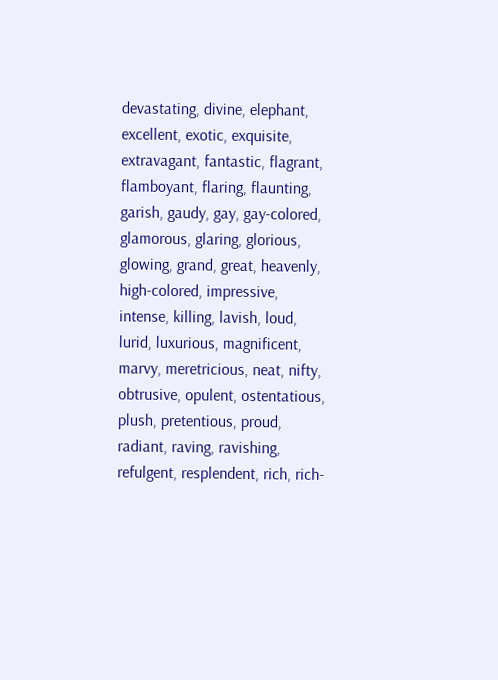devastating, divine, elephant, excellent, exotic, exquisite, extravagant, fantastic, flagrant, flamboyant, flaring, flaunting, garish, gaudy, gay, gay-colored, glamorous, glaring, glorious, glowing, grand, great, heavenly, high-colored, impressive, intense, killing, lavish, loud, lurid, luxurious, magnificent, marvy, meretricious, neat, nifty, obtrusive, opulent, ostentatious, plush, pretentious, proud, radiant, raving, ravishing, refulgent, resplendent, rich, rich-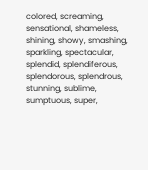colored, screaming, sensational, shameless, shining, showy, smashing, sparkling, spectacular, splendid, splendiferous, splendorous, splendrous, stunning, sublime, sumptuous, super,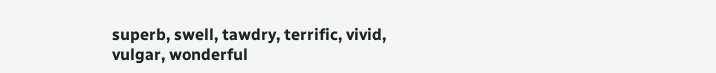superb, swell, tawdry, terrific, vivid, vulgar, wonderful